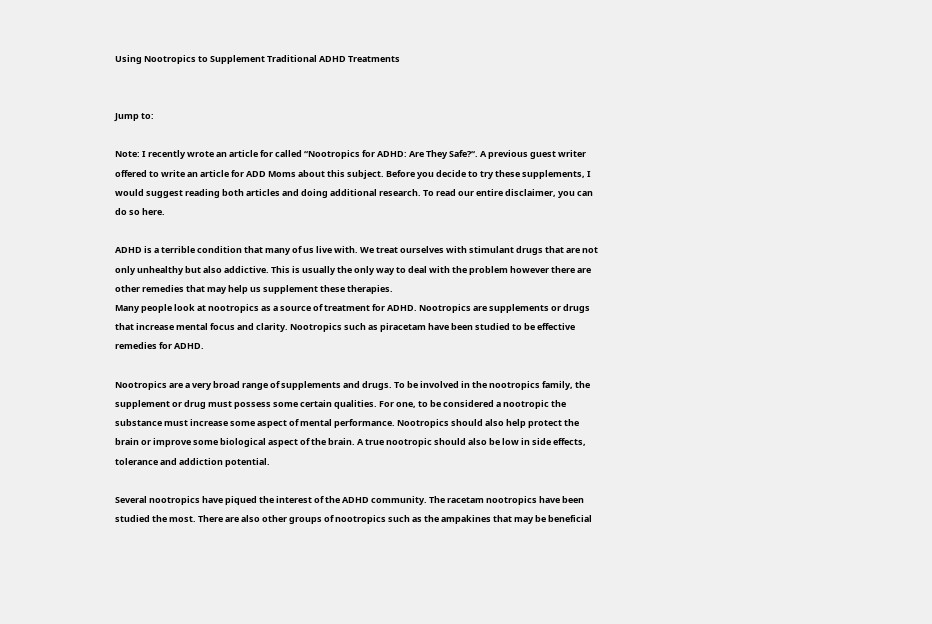Using Nootropics to Supplement Traditional ADHD Treatments


Jump to:

Note: I recently wrote an article for called “Nootropics for ADHD: Are They Safe?“. A previous guest writer offered to write an article for ADD Moms about this subject. Before you decide to try these supplements, I would suggest reading both articles and doing additional research. To read our entire disclaimer, you can do so here.

ADHD is a terrible condition that many of us live with. We treat ourselves with stimulant drugs that are not only unhealthy but also addictive. This is usually the only way to deal with the problem however there are other remedies that may help us supplement these therapies.
Many people look at nootropics as a source of treatment for ADHD. Nootropics are supplements or drugs that increase mental focus and clarity. Nootropics such as piracetam have been studied to be effective remedies for ADHD.

Nootropics are a very broad range of supplements and drugs. To be involved in the nootropics family, the supplement or drug must possess some certain qualities. For one, to be considered a nootropic the substance must increase some aspect of mental performance. Nootropics should also help protect the brain or improve some biological aspect of the brain. A true nootropic should also be low in side effects, tolerance and addiction potential.

Several nootropics have piqued the interest of the ADHD community. The racetam nootropics have been studied the most. There are also other groups of nootropics such as the ampakines that may be beneficial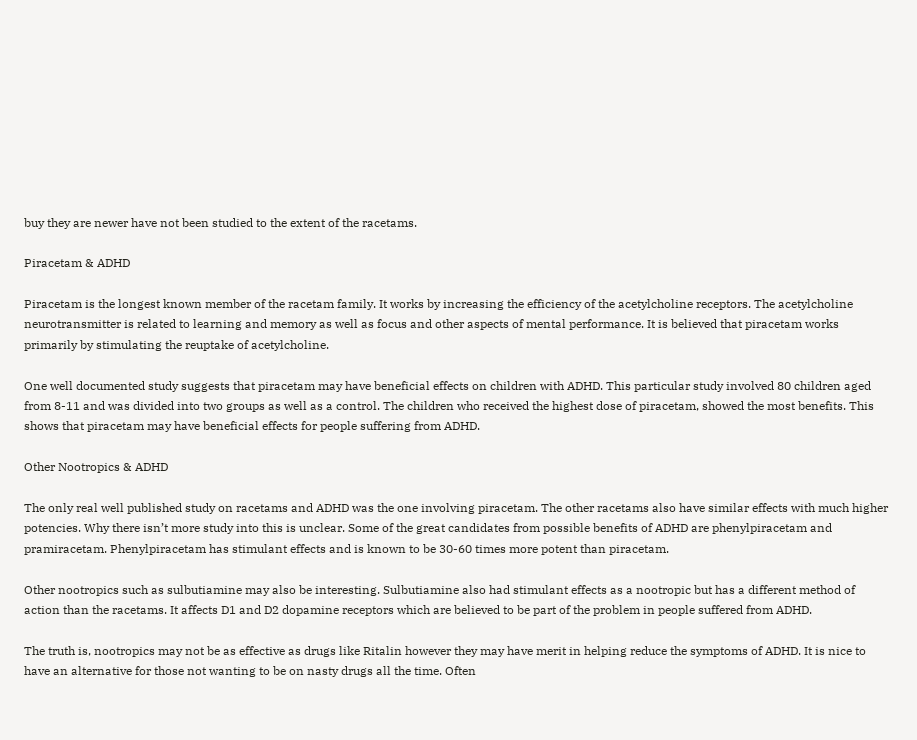buy they are newer have not been studied to the extent of the racetams.

Piracetam & ADHD

Piracetam is the longest known member of the racetam family. It works by increasing the efficiency of the acetylcholine receptors. The acetylcholine neurotransmitter is related to learning and memory as well as focus and other aspects of mental performance. It is believed that piracetam works primarily by stimulating the reuptake of acetylcholine.

One well documented study suggests that piracetam may have beneficial effects on children with ADHD. This particular study involved 80 children aged from 8-11 and was divided into two groups as well as a control. The children who received the highest dose of piracetam, showed the most benefits. This shows that piracetam may have beneficial effects for people suffering from ADHD.

Other Nootropics & ADHD

The only real well published study on racetams and ADHD was the one involving piracetam. The other racetams also have similar effects with much higher potencies. Why there isn’t more study into this is unclear. Some of the great candidates from possible benefits of ADHD are phenylpiracetam and pramiracetam. Phenylpiracetam has stimulant effects and is known to be 30-60 times more potent than piracetam.

Other nootropics such as sulbutiamine may also be interesting. Sulbutiamine also had stimulant effects as a nootropic but has a different method of action than the racetams. It affects D1 and D2 dopamine receptors which are believed to be part of the problem in people suffered from ADHD.

The truth is, nootropics may not be as effective as drugs like Ritalin however they may have merit in helping reduce the symptoms of ADHD. It is nice to have an alternative for those not wanting to be on nasty drugs all the time. Often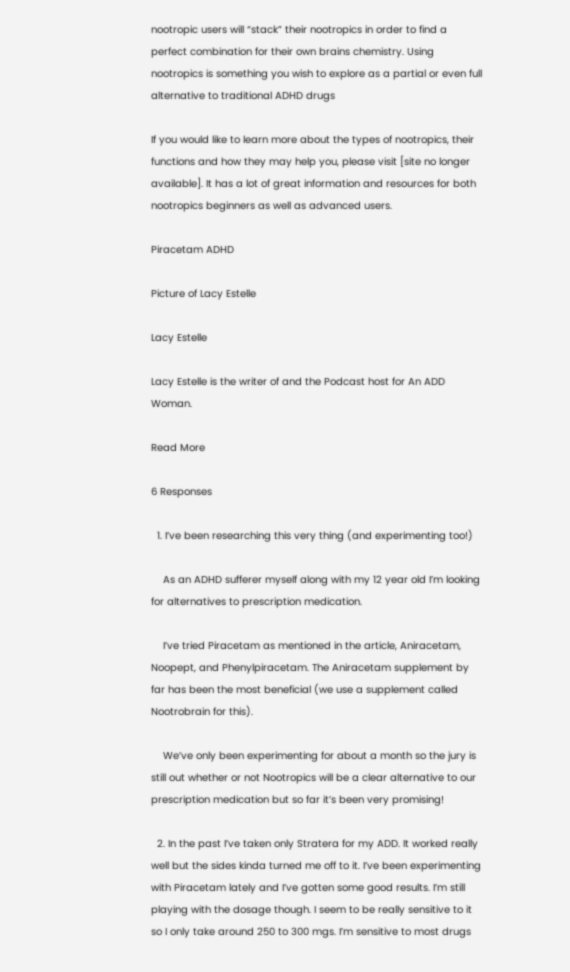nootropic users will “stack” their nootropics in order to find a perfect combination for their own brains chemistry. Using nootropics is something you wish to explore as a partial or even full alternative to traditional ADHD drugs

If you would like to learn more about the types of nootropics, their functions and how they may help you, please visit [site no longer available]. It has a lot of great information and resources for both nootropics beginners as well as advanced users.

Piracetam ADHD

Picture of Lacy Estelle

Lacy Estelle

Lacy Estelle is the writer of and the Podcast host for An ADD Woman.

Read More

6 Responses

  1. I’ve been researching this very thing (and experimenting too!)

    As an ADHD sufferer myself along with my 12 year old I’m looking for alternatives to prescription medication.

    I’ve tried Piracetam as mentioned in the article, Aniracetam, Noopept, and Phenylpiracetam. The Aniracetam supplement by far has been the most beneficial (we use a supplement called Nootrobrain for this).

    We’ve only been experimenting for about a month so the jury is still out whether or not Nootropics will be a clear alternative to our prescription medication but so far it’s been very promising!

  2. In the past I’ve taken only Stratera for my ADD. It worked really well but the sides kinda turned me off to it. I’ve been experimenting with Piracetam lately and I’ve gotten some good results. I’m still playing with the dosage though. I seem to be really sensitive to it so I only take around 250 to 300 mgs. I’m sensitive to most drugs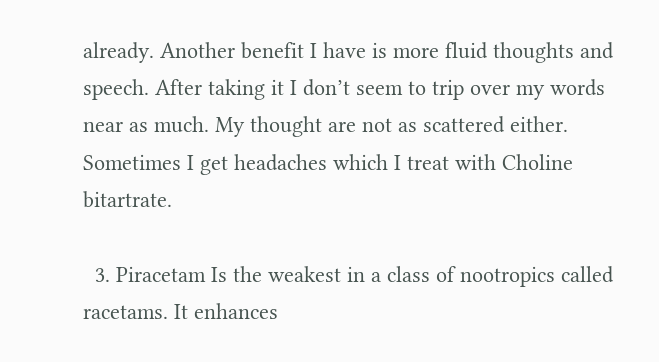already. Another benefit I have is more fluid thoughts and speech. After taking it I don’t seem to trip over my words near as much. My thought are not as scattered either. Sometimes I get headaches which I treat with Choline bitartrate.

  3. Piracetam Is the weakest in a class of nootropics called racetams. It enhances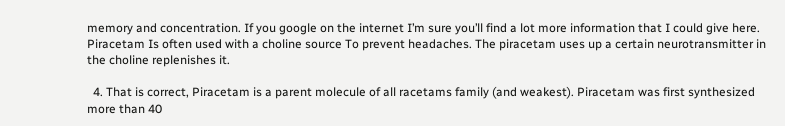memory and concentration. If you google on the internet I’m sure you’ll find a lot more information that I could give here. Piracetam Is often used with a choline source To prevent headaches. The piracetam uses up a certain neurotransmitter in the choline replenishes it.

  4. That is correct, Piracetam is a parent molecule of all racetams family (and weakest). Piracetam was first synthesized more than 40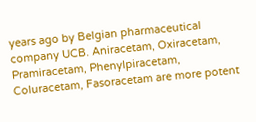years ago by Belgian pharmaceutical company UCB. Aniracetam, Oxiracetam, Pramiracetam, Phenylpiracetam, Coluracetam, Fasoracetam are more potent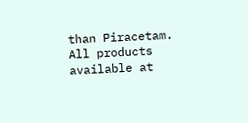than Piracetam. All products available at